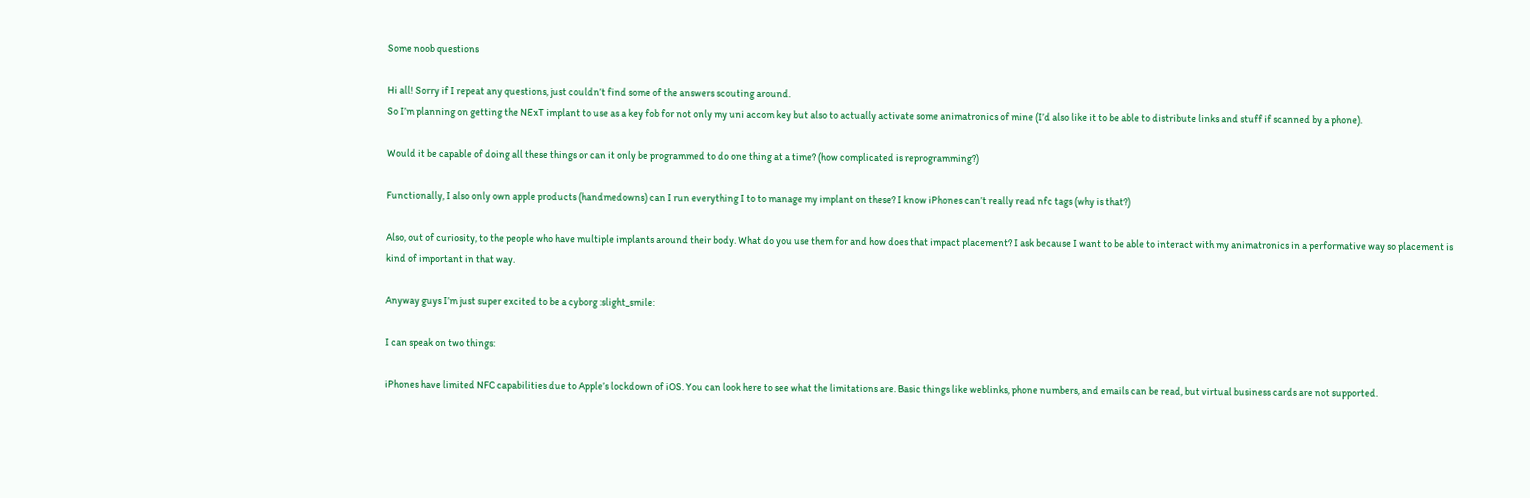Some noob questions

Hi all! Sorry if I repeat any questions, just couldn’t find some of the answers scouting around.
So I’m planning on getting the NExT implant to use as a key fob for not only my uni accom key but also to actually activate some animatronics of mine (I’d also like it to be able to distribute links and stuff if scanned by a phone).

Would it be capable of doing all these things or can it only be programmed to do one thing at a time? (how complicated is reprogramming?)

Functionally, I also only own apple products (handmedowns) can I run everything I to to manage my implant on these? I know iPhones can’t really read nfc tags (why is that?)

Also, out of curiosity, to the people who have multiple implants around their body. What do you use them for and how does that impact placement? I ask because I want to be able to interact with my animatronics in a performative way so placement is kind of important in that way.

Anyway guys I’m just super excited to be a cyborg :slight_smile:

I can speak on two things:

iPhones have limited NFC capabilities due to Apple’s lockdown of iOS. You can look here to see what the limitations are. Basic things like weblinks, phone numbers, and emails can be read, but virtual business cards are not supported.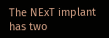The NExT implant has two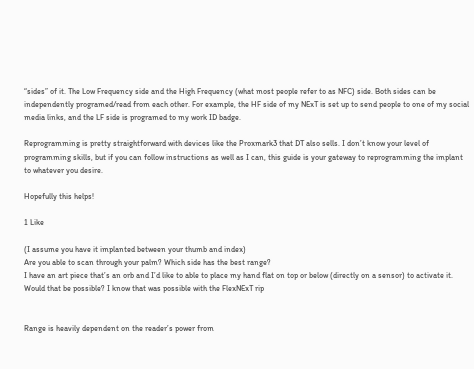“sides” of it. The Low Frequency side and the High Frequency (what most people refer to as NFC) side. Both sides can be independently programed/read from each other. For example, the HF side of my NExT is set up to send people to one of my social media links, and the LF side is programed to my work ID badge.

Reprogramming is pretty straightforward with devices like the Proxmark3 that DT also sells. I don’t know your level of programming skills, but if you can follow instructions as well as I can, this guide is your gateway to reprogramming the implant to whatever you desire.

Hopefully this helps!

1 Like

(I assume you have it implanted between your thumb and index)
Are you able to scan through your palm? Which side has the best range?
I have an art piece that’s an orb and I’d like to able to place my hand flat on top or below (directly on a sensor) to activate it. Would that be possible? I know that was possible with the FlexNExT rip


Range is heavily dependent on the reader’s power from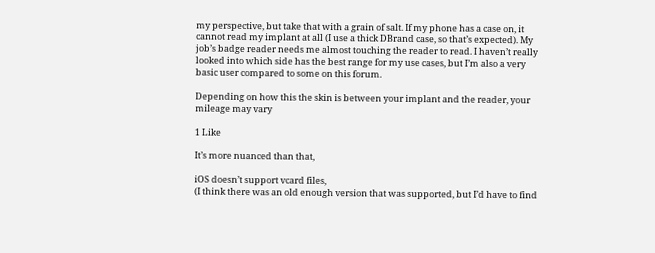my perspective, but take that with a grain of salt. If my phone has a case on, it cannot read my implant at all (I use a thick DBrand case, so that’s expected). My job’s badge reader needs me almost touching the reader to read. I haven’t really looked into which side has the best range for my use cases, but I’m also a very basic user compared to some on this forum.

Depending on how this the skin is between your implant and the reader, your mileage may vary

1 Like

It’s more nuanced than that,

iOS doesn’t support vcard files,
(I think there was an old enough version that was supported, but I’d have to find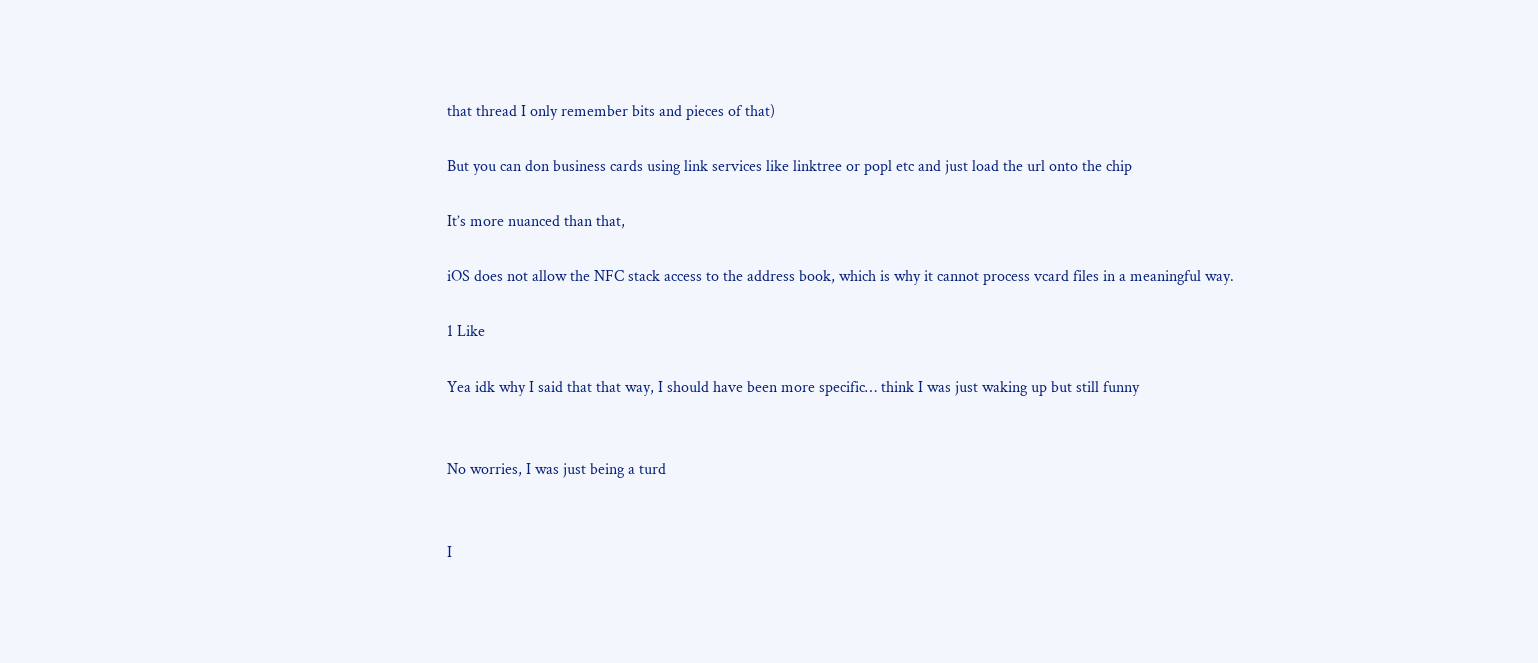that thread I only remember bits and pieces of that)

But you can don business cards using link services like linktree or popl etc and just load the url onto the chip

It’s more nuanced than that,

iOS does not allow the NFC stack access to the address book, which is why it cannot process vcard files in a meaningful way.

1 Like

Yea idk why I said that that way, I should have been more specific… think I was just waking up but still funny


No worries, I was just being a turd


I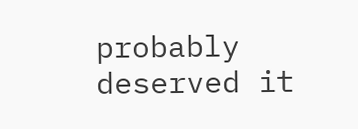probably deserved it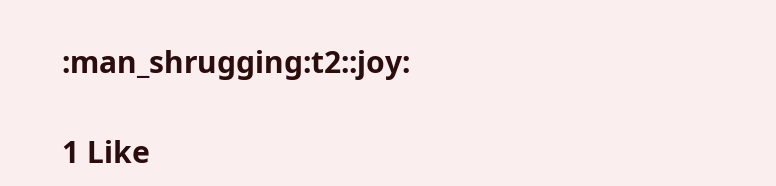:man_shrugging:t2::joy:

1 Like